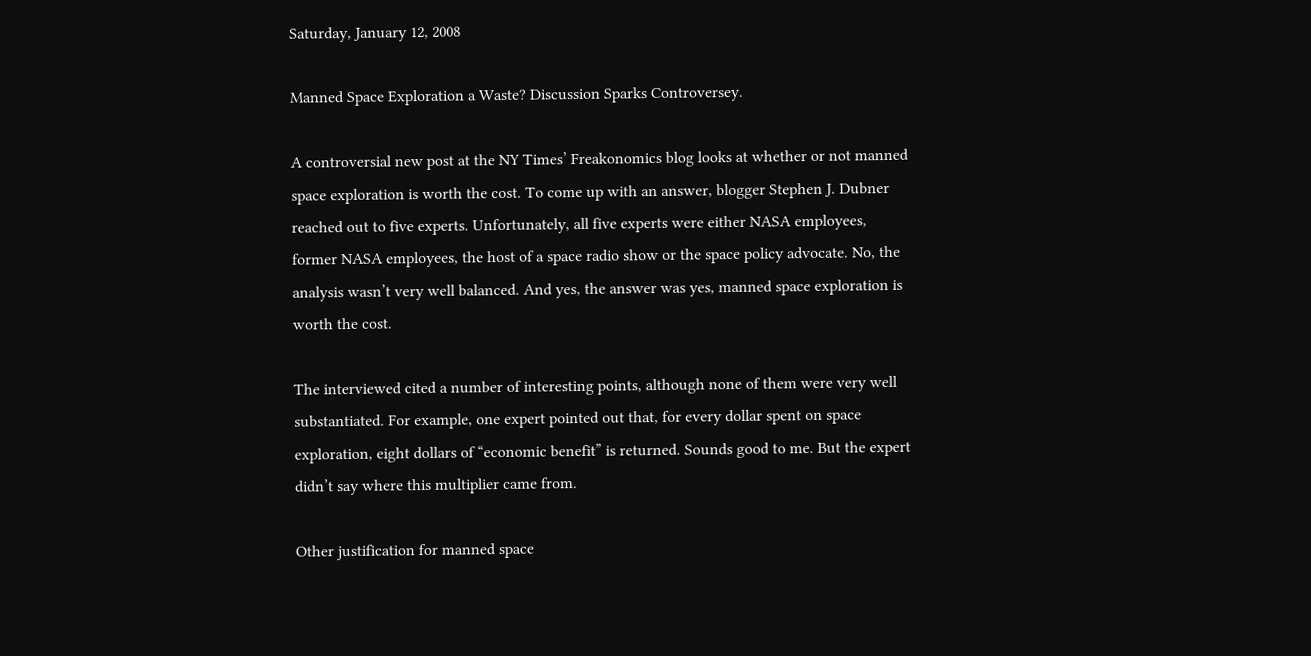Saturday, January 12, 2008

Manned Space Exploration a Waste? Discussion Sparks Controversey.

A controversial new post at the NY Times’ Freakonomics blog looks at whether or not manned space exploration is worth the cost. To come up with an answer, blogger Stephen J. Dubner reached out to five experts. Unfortunately, all five experts were either NASA employees, former NASA employees, the host of a space radio show or the space policy advocate. No, the analysis wasn’t very well balanced. And yes, the answer was yes, manned space exploration is worth the cost.

The interviewed cited a number of interesting points, although none of them were very well substantiated. For example, one expert pointed out that, for every dollar spent on space exploration, eight dollars of “economic benefit” is returned. Sounds good to me. But the expert didn’t say where this multiplier came from.

Other justification for manned space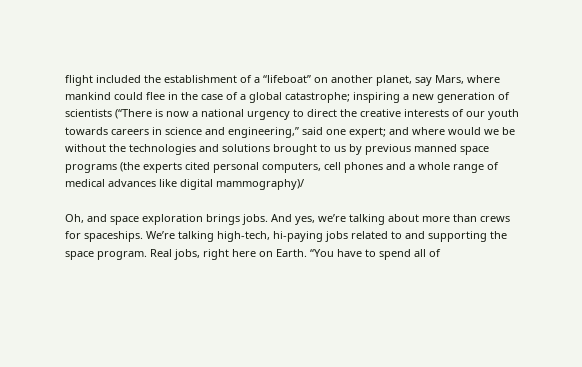flight included the establishment of a “lifeboat” on another planet, say Mars, where mankind could flee in the case of a global catastrophe; inspiring a new generation of scientists (“There is now a national urgency to direct the creative interests of our youth towards careers in science and engineering,” said one expert; and where would we be without the technologies and solutions brought to us by previous manned space programs (the experts cited personal computers, cell phones and a whole range of medical advances like digital mammography)/

Oh, and space exploration brings jobs. And yes, we’re talking about more than crews for spaceships. We’re talking high-tech, hi-paying jobs related to and supporting the space program. Real jobs, right here on Earth. “You have to spend all of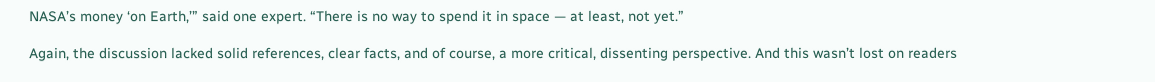NASA’s money ‘on Earth,’” said one expert. “There is no way to spend it in space — at least, not yet.”

Again, the discussion lacked solid references, clear facts, and of course, a more critical, dissenting perspective. And this wasn’t lost on readers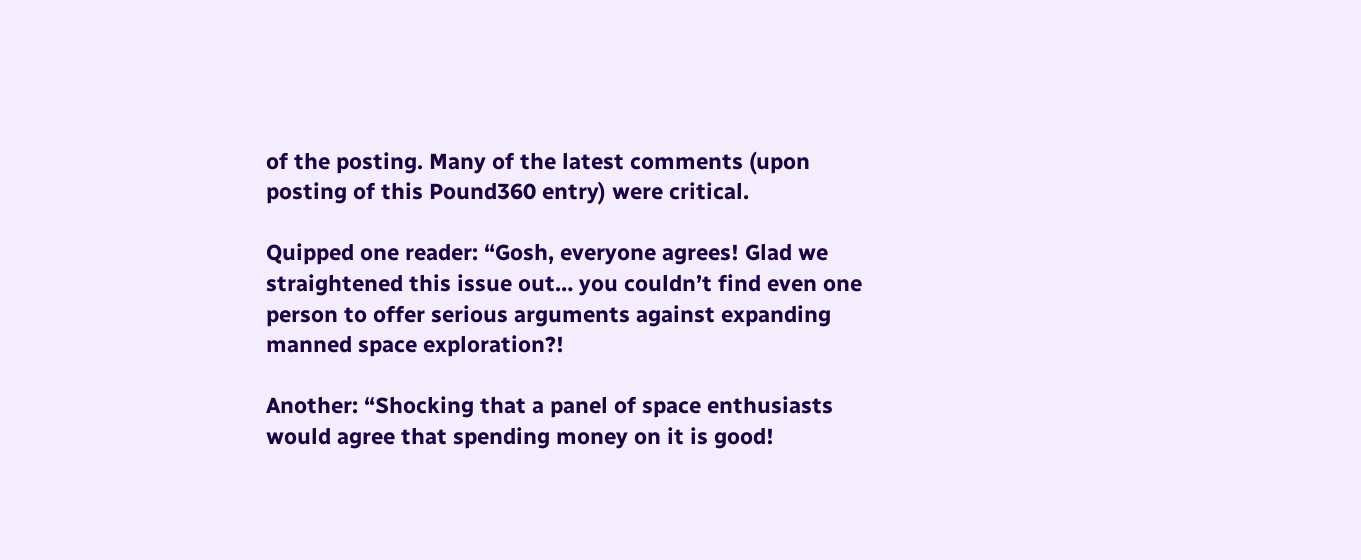of the posting. Many of the latest comments (upon posting of this Pound360 entry) were critical.

Quipped one reader: “Gosh, everyone agrees! Glad we straightened this issue out… you couldn’t find even one person to offer serious arguments against expanding manned space exploration?!

Another: “Shocking that a panel of space enthusiasts would agree that spending money on it is good!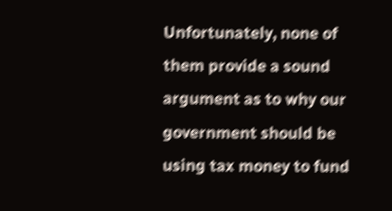Unfortunately, none of them provide a sound argument as to why our government should be using tax money to fund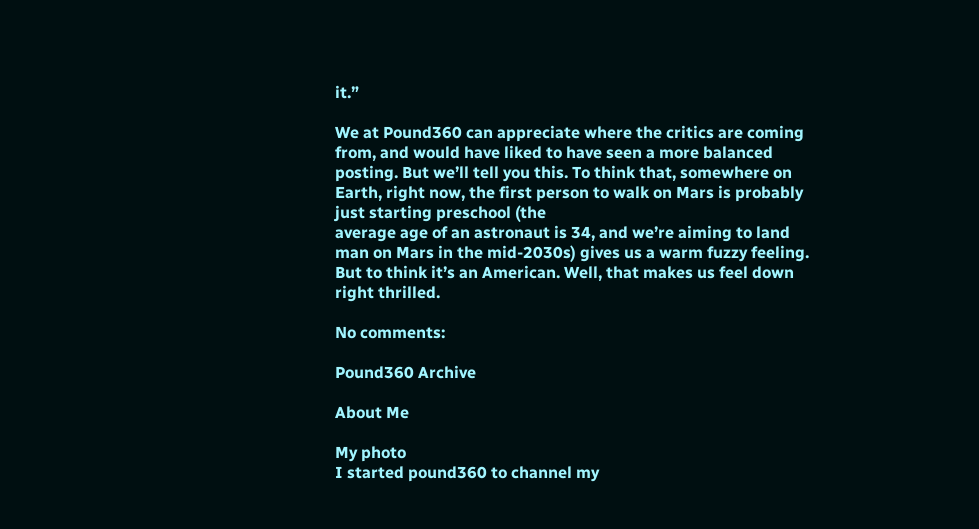it.”

We at Pound360 can appreciate where the critics are coming from, and would have liked to have seen a more balanced posting. But we’ll tell you this. To think that, somewhere on Earth, right now, the first person to walk on Mars is probably just starting preschool (the
average age of an astronaut is 34, and we’re aiming to land man on Mars in the mid-2030s) gives us a warm fuzzy feeling. But to think it’s an American. Well, that makes us feel down right thrilled.

No comments:

Pound360 Archive

About Me

My photo
I started pound360 to channel my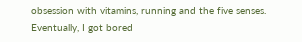obsession with vitamins, running and the five senses. Eventually, I got bored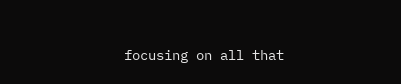focusing on all that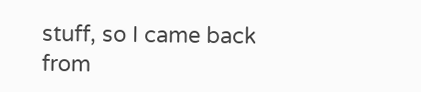stuff, so I came back from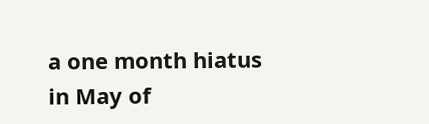a one month hiatus in May of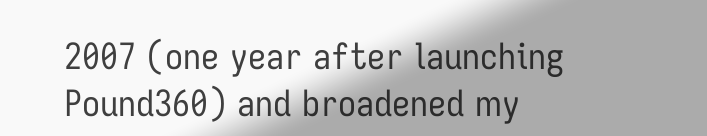2007 (one year after launching Pound360) and broadened my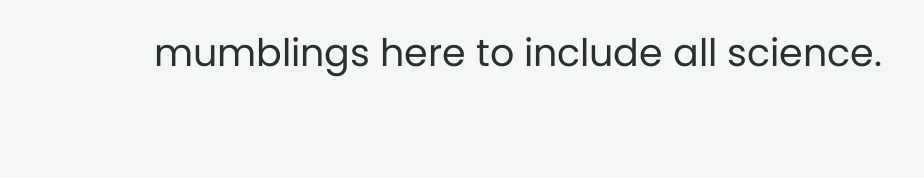mumblings here to include all science.